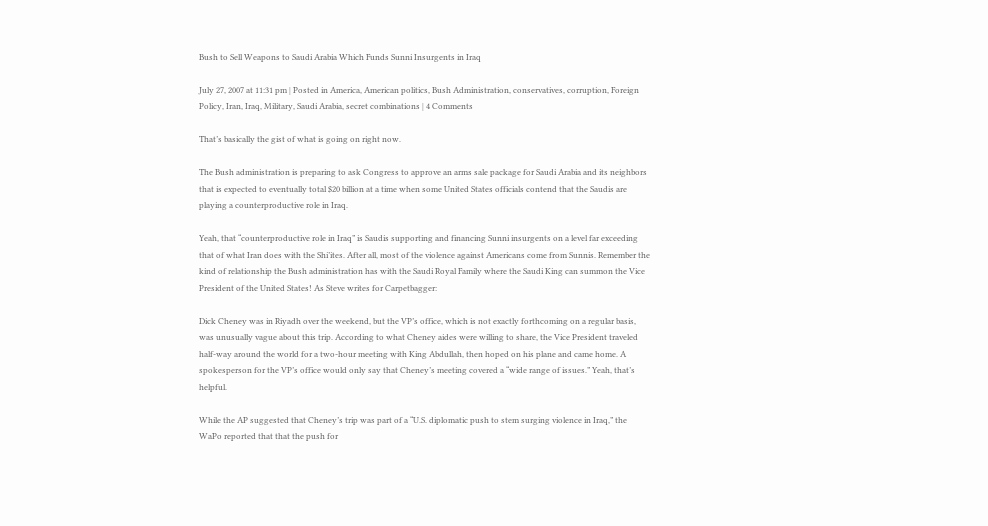Bush to Sell Weapons to Saudi Arabia Which Funds Sunni Insurgents in Iraq

July 27, 2007 at 11:31 pm | Posted in America, American politics, Bush Administration, conservatives, corruption, Foreign Policy, Iran, Iraq, Military, Saudi Arabia, secret combinations | 4 Comments

That’s basically the gist of what is going on right now.

The Bush administration is preparing to ask Congress to approve an arms sale package for Saudi Arabia and its neighbors that is expected to eventually total $20 billion at a time when some United States officials contend that the Saudis are playing a counterproductive role in Iraq.

Yeah, that “counterproductive role in Iraq” is Saudis supporting and financing Sunni insurgents on a level far exceeding that of what Iran does with the Shi’ites. After all, most of the violence against Americans come from Sunnis. Remember the kind of relationship the Bush administration has with the Saudi Royal Family where the Saudi King can summon the Vice President of the United States! As Steve writes for Carpetbagger:

Dick Cheney was in Riyadh over the weekend, but the VP’s office, which is not exactly forthcoming on a regular basis, was unusually vague about this trip. According to what Cheney aides were willing to share, the Vice President traveled half-way around the world for a two-hour meeting with King Abdullah, then hoped on his plane and came home. A spokesperson for the VP’s office would only say that Cheney’s meeting covered a “wide range of issues.” Yeah, that’s helpful.

While the AP suggested that Cheney’s trip was part of a “U.S. diplomatic push to stem surging violence in Iraq,” the WaPo reported that that the push for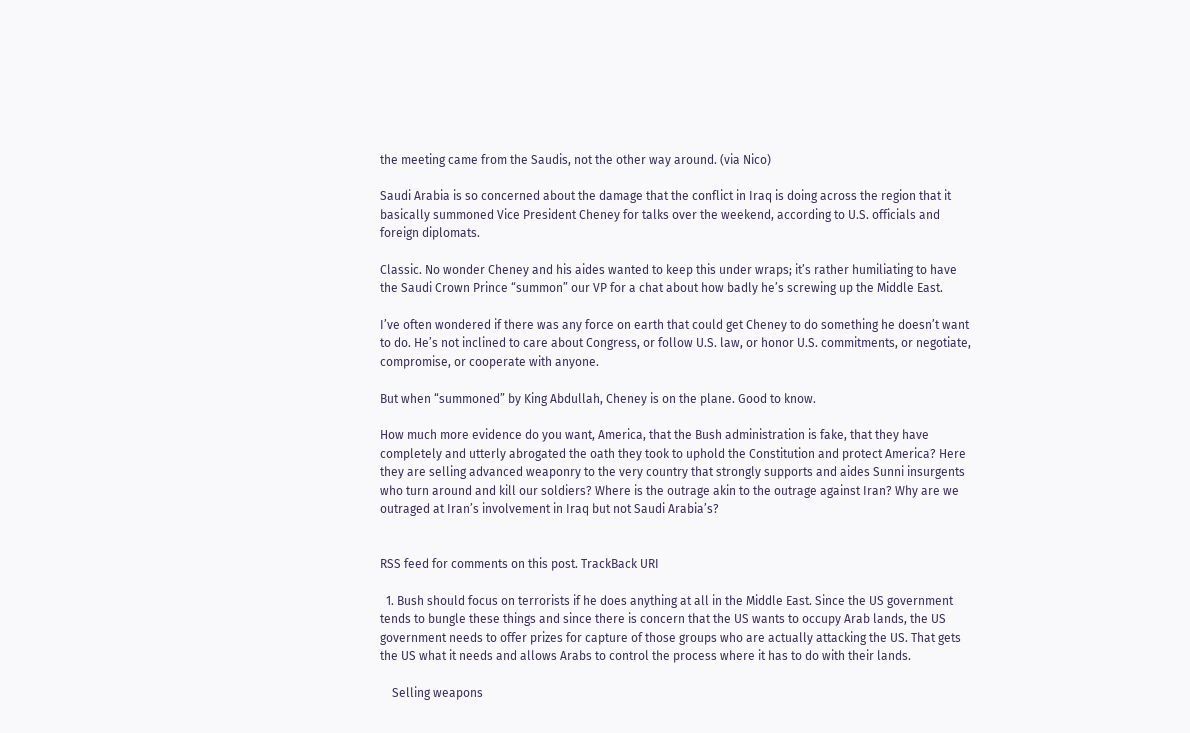the meeting came from the Saudis, not the other way around. (via Nico)

Saudi Arabia is so concerned about the damage that the conflict in Iraq is doing across the region that it basically summoned Vice President Cheney for talks over the weekend, according to U.S. officials and foreign diplomats.

Classic. No wonder Cheney and his aides wanted to keep this under wraps; it’s rather humiliating to have the Saudi Crown Prince “summon” our VP for a chat about how badly he’s screwing up the Middle East.

I’ve often wondered if there was any force on earth that could get Cheney to do something he doesn’t want to do. He’s not inclined to care about Congress, or follow U.S. law, or honor U.S. commitments, or negotiate, compromise, or cooperate with anyone.

But when “summoned” by King Abdullah, Cheney is on the plane. Good to know.

How much more evidence do you want, America, that the Bush administration is fake, that they have completely and utterly abrogated the oath they took to uphold the Constitution and protect America? Here they are selling advanced weaponry to the very country that strongly supports and aides Sunni insurgents who turn around and kill our soldiers? Where is the outrage akin to the outrage against Iran? Why are we outraged at Iran’s involvement in Iraq but not Saudi Arabia’s?


RSS feed for comments on this post. TrackBack URI

  1. Bush should focus on terrorists if he does anything at all in the Middle East. Since the US government tends to bungle these things and since there is concern that the US wants to occupy Arab lands, the US government needs to offer prizes for capture of those groups who are actually attacking the US. That gets the US what it needs and allows Arabs to control the process where it has to do with their lands.

    Selling weapons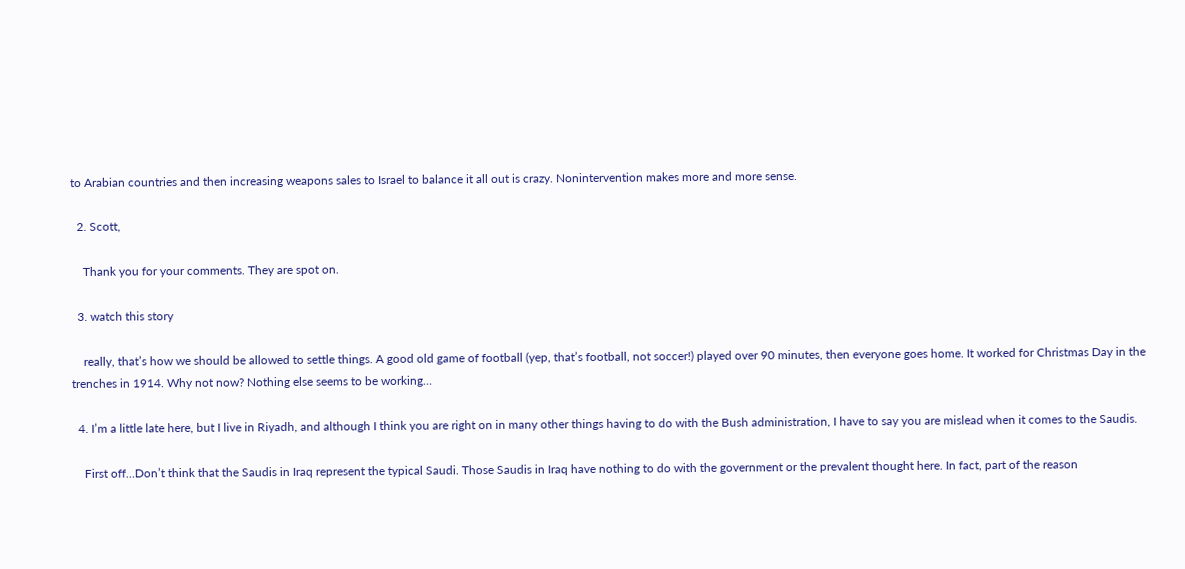to Arabian countries and then increasing weapons sales to Israel to balance it all out is crazy. Nonintervention makes more and more sense.

  2. Scott,

    Thank you for your comments. They are spot on.

  3. watch this story

    really, that’s how we should be allowed to settle things. A good old game of football (yep, that’s football, not soccer!) played over 90 minutes, then everyone goes home. It worked for Christmas Day in the trenches in 1914. Why not now? Nothing else seems to be working…

  4. I’m a little late here, but I live in Riyadh, and although I think you are right on in many other things having to do with the Bush administration, I have to say you are mislead when it comes to the Saudis.

    First off…Don’t think that the Saudis in Iraq represent the typical Saudi. Those Saudis in Iraq have nothing to do with the government or the prevalent thought here. In fact, part of the reason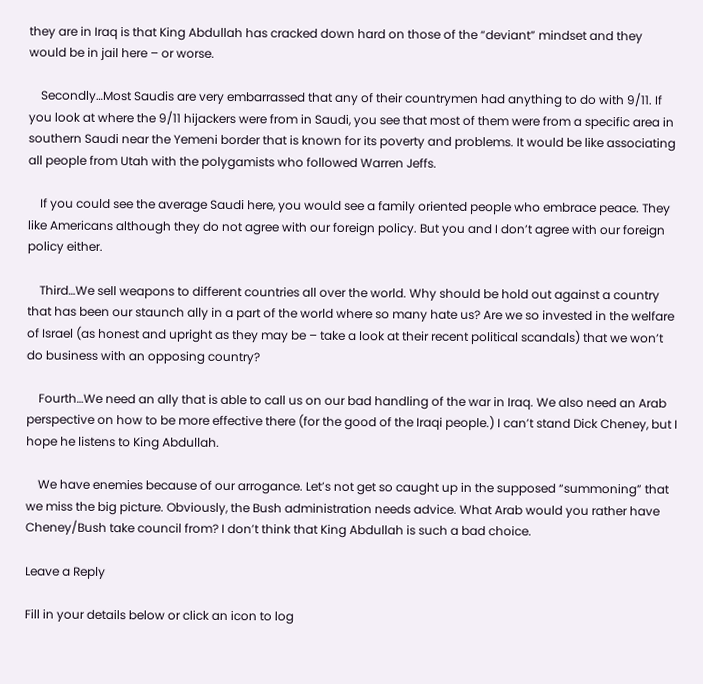they are in Iraq is that King Abdullah has cracked down hard on those of the “deviant” mindset and they would be in jail here – or worse.

    Secondly…Most Saudis are very embarrassed that any of their countrymen had anything to do with 9/11. If you look at where the 9/11 hijackers were from in Saudi, you see that most of them were from a specific area in southern Saudi near the Yemeni border that is known for its poverty and problems. It would be like associating all people from Utah with the polygamists who followed Warren Jeffs.

    If you could see the average Saudi here, you would see a family oriented people who embrace peace. They like Americans although they do not agree with our foreign policy. But you and I don’t agree with our foreign policy either.

    Third…We sell weapons to different countries all over the world. Why should be hold out against a country that has been our staunch ally in a part of the world where so many hate us? Are we so invested in the welfare of Israel (as honest and upright as they may be – take a look at their recent political scandals) that we won’t do business with an opposing country?

    Fourth…We need an ally that is able to call us on our bad handling of the war in Iraq. We also need an Arab perspective on how to be more effective there (for the good of the Iraqi people.) I can’t stand Dick Cheney, but I hope he listens to King Abdullah.

    We have enemies because of our arrogance. Let’s not get so caught up in the supposed “summoning” that we miss the big picture. Obviously, the Bush administration needs advice. What Arab would you rather have Cheney/Bush take council from? I don’t think that King Abdullah is such a bad choice.

Leave a Reply

Fill in your details below or click an icon to log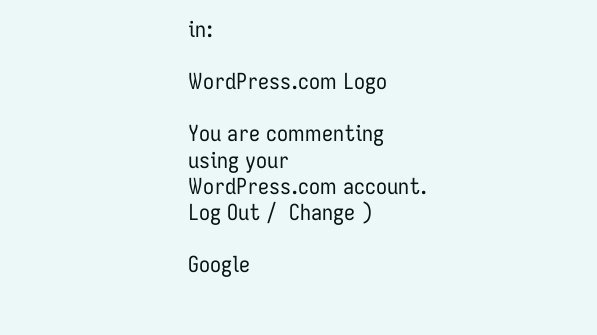in:

WordPress.com Logo

You are commenting using your WordPress.com account. Log Out /  Change )

Google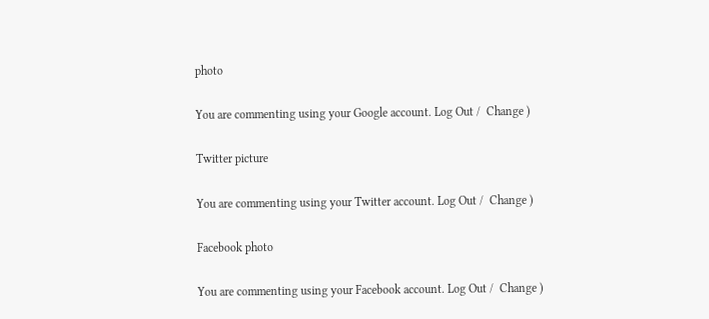photo

You are commenting using your Google account. Log Out /  Change )

Twitter picture

You are commenting using your Twitter account. Log Out /  Change )

Facebook photo

You are commenting using your Facebook account. Log Out /  Change )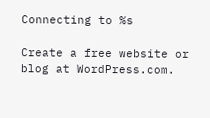Connecting to %s

Create a free website or blog at WordPress.com.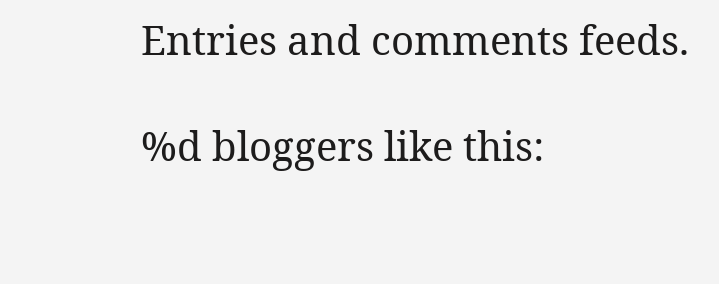Entries and comments feeds.

%d bloggers like this: